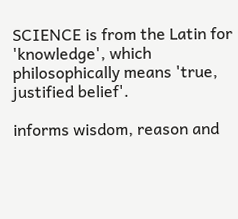SCIENCE is from the Latin for 'knowledge', which philosophically means 'true, justified belief'.

informs wisdom, reason and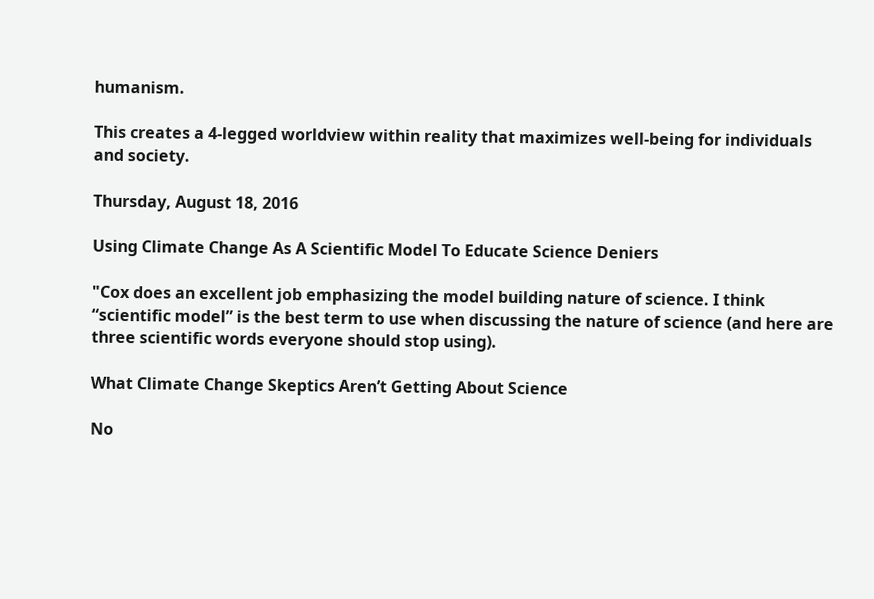humanism.

This creates a 4-legged worldview within reality that maximizes well-being for individuals and society.

Thursday, August 18, 2016

Using Climate Change As A Scientific Model To Educate Science Deniers

"Cox does an excellent job emphasizing the model building nature of science. I think “scientific model” is the best term to use when discussing the nature of science (and here are three scientific words everyone should stop using).

What Climate Change Skeptics Aren’t Getting About Science

No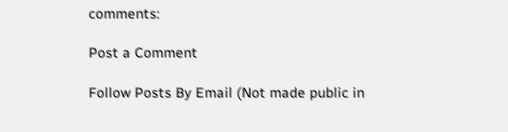comments:

Post a Comment

Follow Posts By Email (Not made public in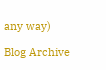any way)

Blog Archive